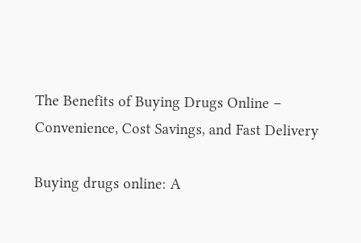The Benefits of Buying Drugs Online – Convenience, Cost Savings, and Fast Delivery

Buying drugs online: A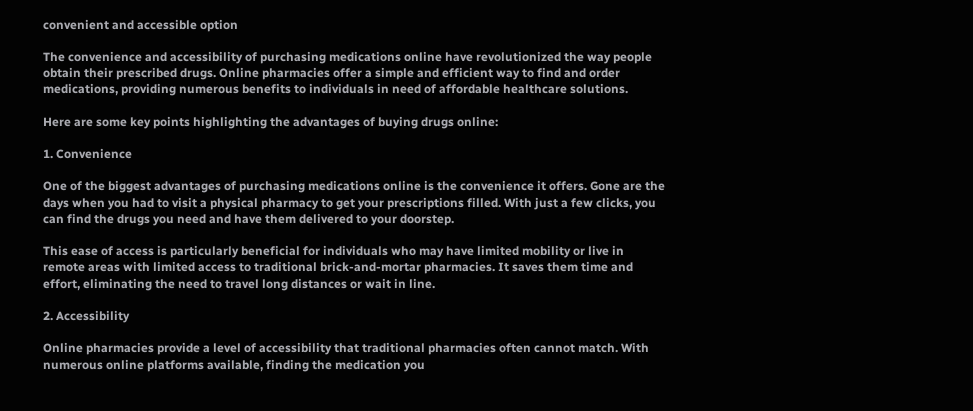convenient and accessible option

The convenience and accessibility of purchasing medications online have revolutionized the way people obtain their prescribed drugs. Online pharmacies offer a simple and efficient way to find and order medications, providing numerous benefits to individuals in need of affordable healthcare solutions.

Here are some key points highlighting the advantages of buying drugs online:

1. Convenience

One of the biggest advantages of purchasing medications online is the convenience it offers. Gone are the days when you had to visit a physical pharmacy to get your prescriptions filled. With just a few clicks, you can find the drugs you need and have them delivered to your doorstep.

This ease of access is particularly beneficial for individuals who may have limited mobility or live in remote areas with limited access to traditional brick-and-mortar pharmacies. It saves them time and effort, eliminating the need to travel long distances or wait in line.

2. Accessibility

Online pharmacies provide a level of accessibility that traditional pharmacies often cannot match. With numerous online platforms available, finding the medication you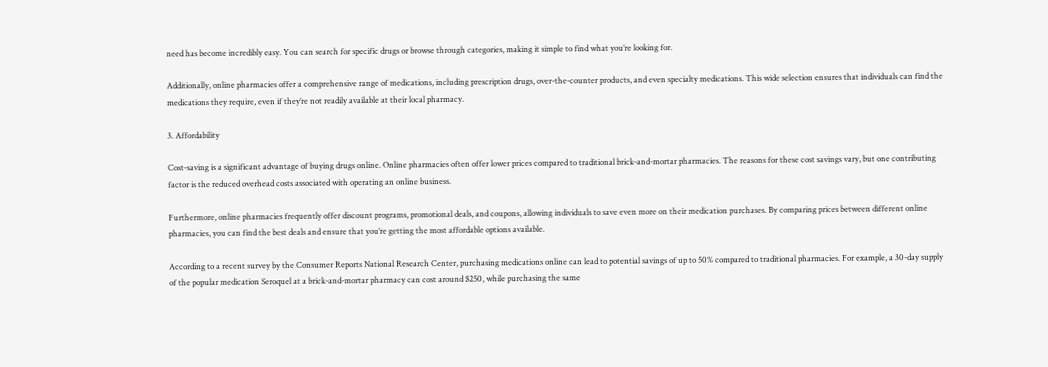need has become incredibly easy. You can search for specific drugs or browse through categories, making it simple to find what you’re looking for.

Additionally, online pharmacies offer a comprehensive range of medications, including prescription drugs, over-the-counter products, and even specialty medications. This wide selection ensures that individuals can find the medications they require, even if they’re not readily available at their local pharmacy.

3. Affordability

Cost-saving is a significant advantage of buying drugs online. Online pharmacies often offer lower prices compared to traditional brick-and-mortar pharmacies. The reasons for these cost savings vary, but one contributing factor is the reduced overhead costs associated with operating an online business.

Furthermore, online pharmacies frequently offer discount programs, promotional deals, and coupons, allowing individuals to save even more on their medication purchases. By comparing prices between different online pharmacies, you can find the best deals and ensure that you’re getting the most affordable options available.

According to a recent survey by the Consumer Reports National Research Center, purchasing medications online can lead to potential savings of up to 50% compared to traditional pharmacies. For example, a 30-day supply of the popular medication Seroquel at a brick-and-mortar pharmacy can cost around $250, while purchasing the same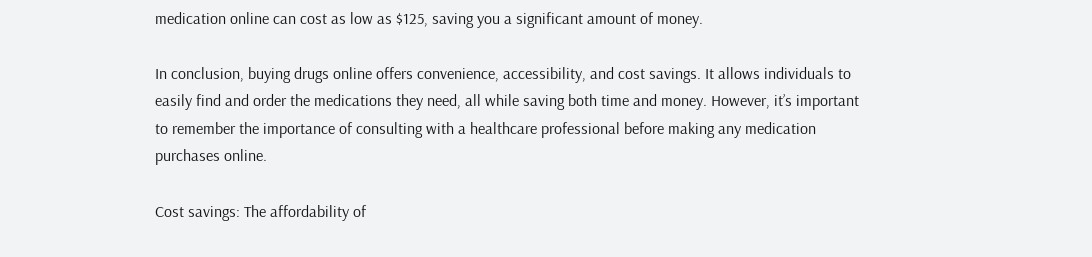medication online can cost as low as $125, saving you a significant amount of money.

In conclusion, buying drugs online offers convenience, accessibility, and cost savings. It allows individuals to easily find and order the medications they need, all while saving both time and money. However, it’s important to remember the importance of consulting with a healthcare professional before making any medication purchases online.

Cost savings: The affordability of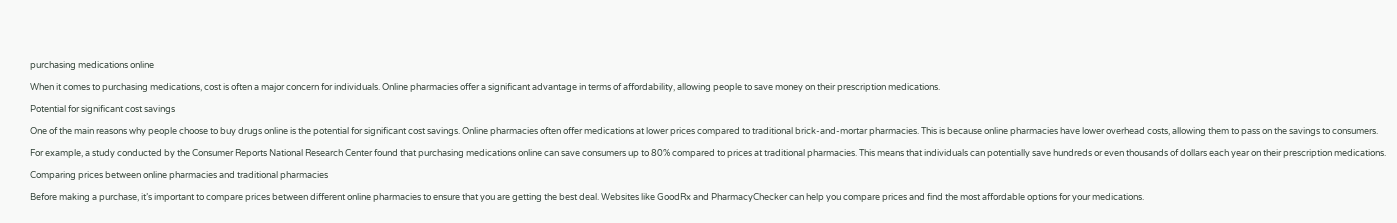purchasing medications online

When it comes to purchasing medications, cost is often a major concern for individuals. Online pharmacies offer a significant advantage in terms of affordability, allowing people to save money on their prescription medications.

Potential for significant cost savings

One of the main reasons why people choose to buy drugs online is the potential for significant cost savings. Online pharmacies often offer medications at lower prices compared to traditional brick-and-mortar pharmacies. This is because online pharmacies have lower overhead costs, allowing them to pass on the savings to consumers.

For example, a study conducted by the Consumer Reports National Research Center found that purchasing medications online can save consumers up to 80% compared to prices at traditional pharmacies. This means that individuals can potentially save hundreds or even thousands of dollars each year on their prescription medications.

Comparing prices between online pharmacies and traditional pharmacies

Before making a purchase, it’s important to compare prices between different online pharmacies to ensure that you are getting the best deal. Websites like GoodRx and PharmacyChecker can help you compare prices and find the most affordable options for your medications.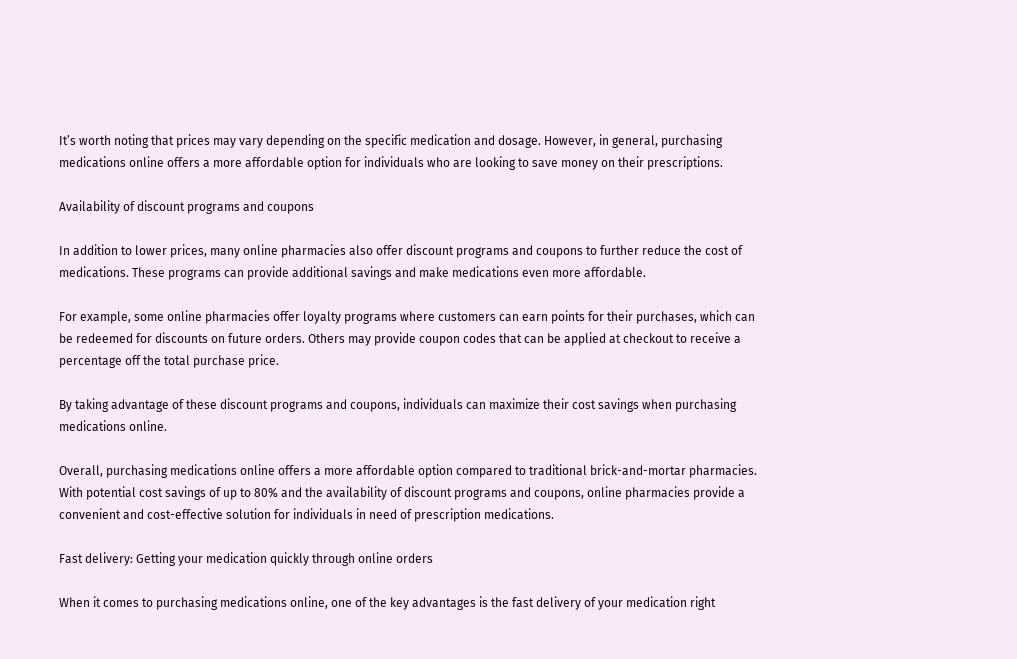It’s worth noting that prices may vary depending on the specific medication and dosage. However, in general, purchasing medications online offers a more affordable option for individuals who are looking to save money on their prescriptions.

Availability of discount programs and coupons

In addition to lower prices, many online pharmacies also offer discount programs and coupons to further reduce the cost of medications. These programs can provide additional savings and make medications even more affordable.

For example, some online pharmacies offer loyalty programs where customers can earn points for their purchases, which can be redeemed for discounts on future orders. Others may provide coupon codes that can be applied at checkout to receive a percentage off the total purchase price.

By taking advantage of these discount programs and coupons, individuals can maximize their cost savings when purchasing medications online.

Overall, purchasing medications online offers a more affordable option compared to traditional brick-and-mortar pharmacies. With potential cost savings of up to 80% and the availability of discount programs and coupons, online pharmacies provide a convenient and cost-effective solution for individuals in need of prescription medications.

Fast delivery: Getting your medication quickly through online orders

When it comes to purchasing medications online, one of the key advantages is the fast delivery of your medication right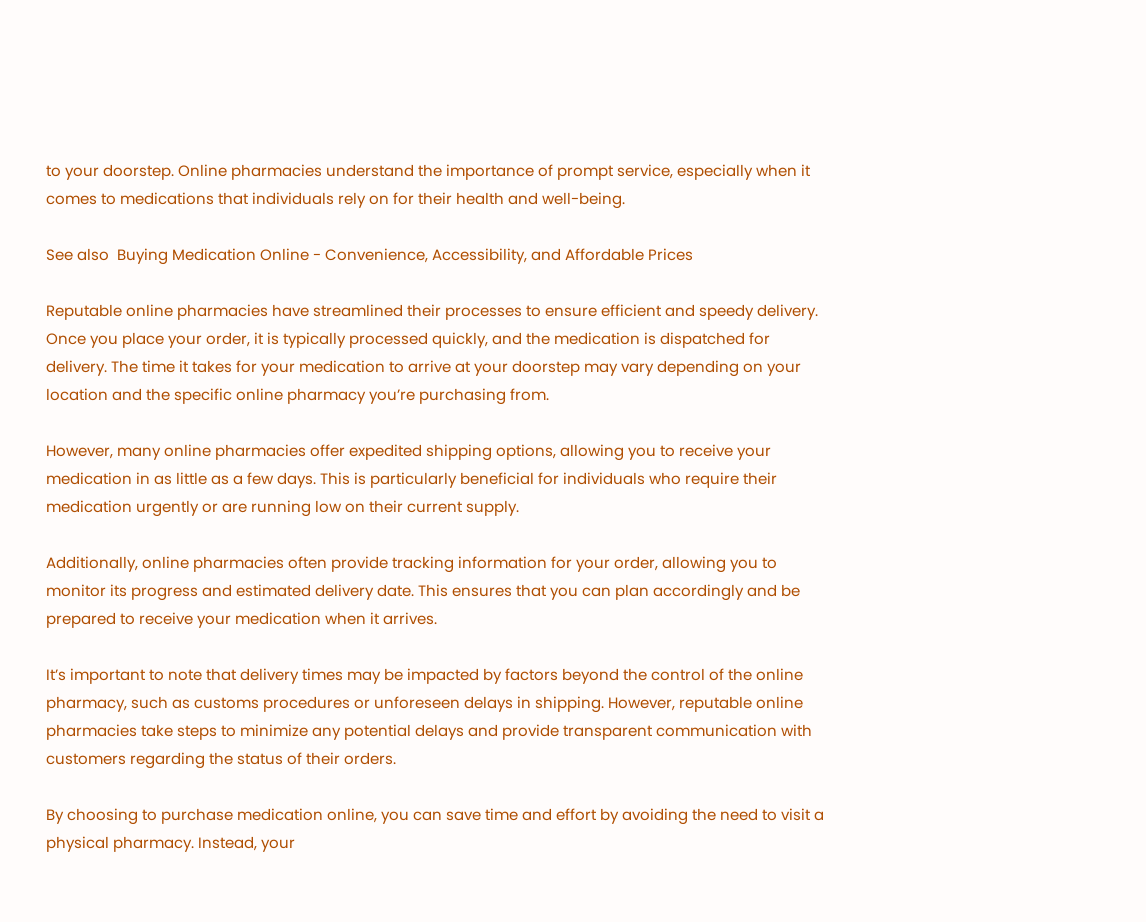to your doorstep. Online pharmacies understand the importance of prompt service, especially when it comes to medications that individuals rely on for their health and well-being.

See also  Buying Medication Online - Convenience, Accessibility, and Affordable Prices

Reputable online pharmacies have streamlined their processes to ensure efficient and speedy delivery. Once you place your order, it is typically processed quickly, and the medication is dispatched for delivery. The time it takes for your medication to arrive at your doorstep may vary depending on your location and the specific online pharmacy you’re purchasing from.

However, many online pharmacies offer expedited shipping options, allowing you to receive your medication in as little as a few days. This is particularly beneficial for individuals who require their medication urgently or are running low on their current supply.

Additionally, online pharmacies often provide tracking information for your order, allowing you to monitor its progress and estimated delivery date. This ensures that you can plan accordingly and be prepared to receive your medication when it arrives.

It’s important to note that delivery times may be impacted by factors beyond the control of the online pharmacy, such as customs procedures or unforeseen delays in shipping. However, reputable online pharmacies take steps to minimize any potential delays and provide transparent communication with customers regarding the status of their orders.

By choosing to purchase medication online, you can save time and effort by avoiding the need to visit a physical pharmacy. Instead, your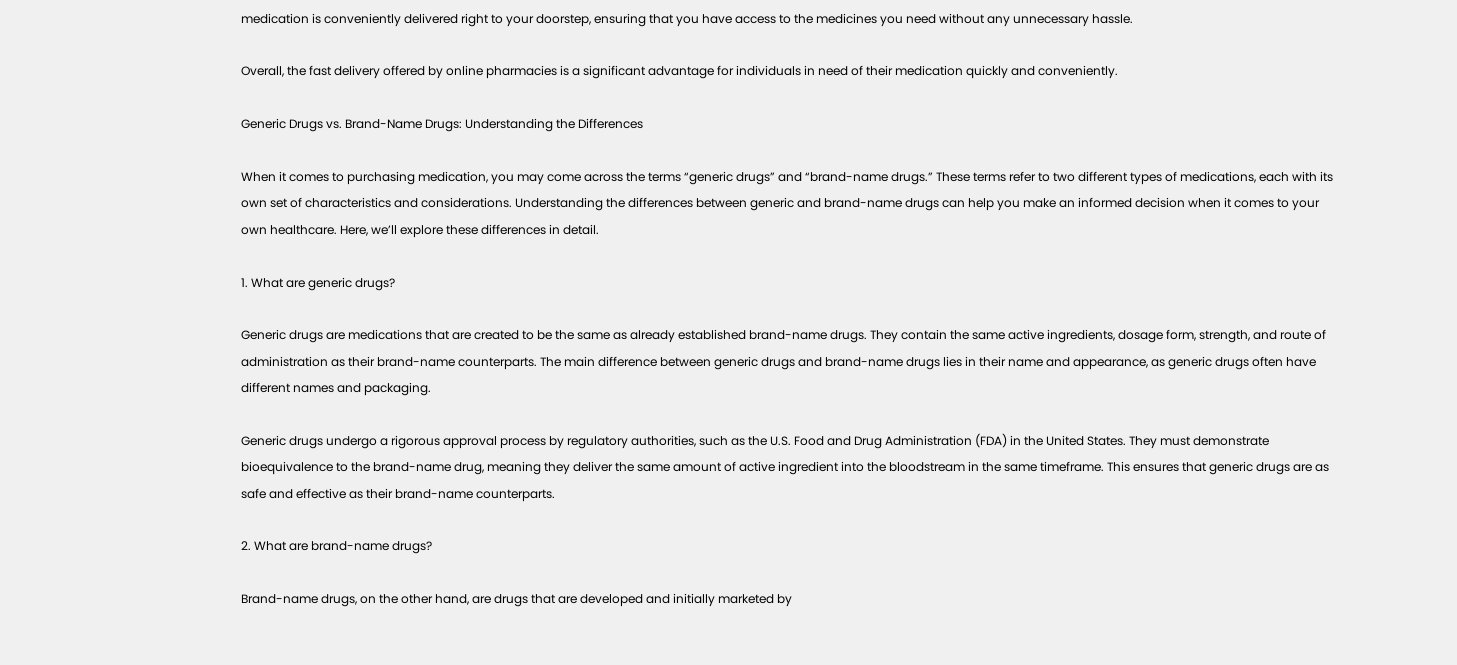medication is conveniently delivered right to your doorstep, ensuring that you have access to the medicines you need without any unnecessary hassle.

Overall, the fast delivery offered by online pharmacies is a significant advantage for individuals in need of their medication quickly and conveniently.

Generic Drugs vs. Brand-Name Drugs: Understanding the Differences

When it comes to purchasing medication, you may come across the terms “generic drugs” and “brand-name drugs.” These terms refer to two different types of medications, each with its own set of characteristics and considerations. Understanding the differences between generic and brand-name drugs can help you make an informed decision when it comes to your own healthcare. Here, we’ll explore these differences in detail.

1. What are generic drugs?

Generic drugs are medications that are created to be the same as already established brand-name drugs. They contain the same active ingredients, dosage form, strength, and route of administration as their brand-name counterparts. The main difference between generic drugs and brand-name drugs lies in their name and appearance, as generic drugs often have different names and packaging.

Generic drugs undergo a rigorous approval process by regulatory authorities, such as the U.S. Food and Drug Administration (FDA) in the United States. They must demonstrate bioequivalence to the brand-name drug, meaning they deliver the same amount of active ingredient into the bloodstream in the same timeframe. This ensures that generic drugs are as safe and effective as their brand-name counterparts.

2. What are brand-name drugs?

Brand-name drugs, on the other hand, are drugs that are developed and initially marketed by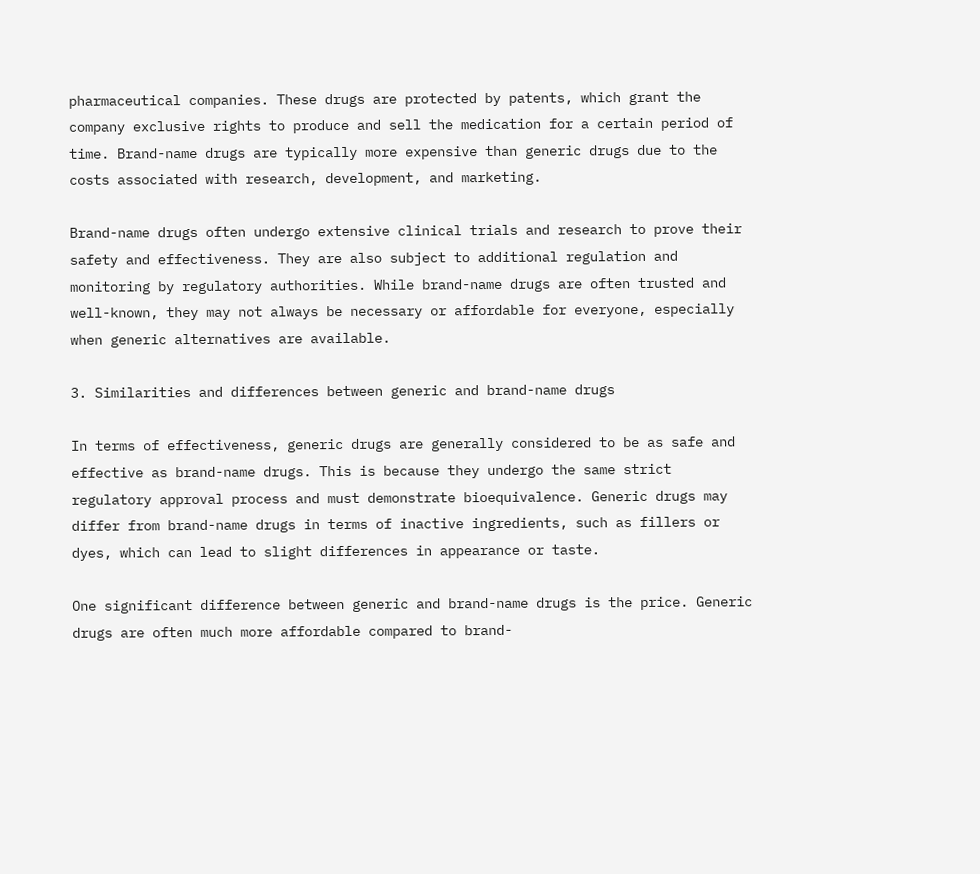pharmaceutical companies. These drugs are protected by patents, which grant the company exclusive rights to produce and sell the medication for a certain period of time. Brand-name drugs are typically more expensive than generic drugs due to the costs associated with research, development, and marketing.

Brand-name drugs often undergo extensive clinical trials and research to prove their safety and effectiveness. They are also subject to additional regulation and monitoring by regulatory authorities. While brand-name drugs are often trusted and well-known, they may not always be necessary or affordable for everyone, especially when generic alternatives are available.

3. Similarities and differences between generic and brand-name drugs

In terms of effectiveness, generic drugs are generally considered to be as safe and effective as brand-name drugs. This is because they undergo the same strict regulatory approval process and must demonstrate bioequivalence. Generic drugs may differ from brand-name drugs in terms of inactive ingredients, such as fillers or dyes, which can lead to slight differences in appearance or taste.

One significant difference between generic and brand-name drugs is the price. Generic drugs are often much more affordable compared to brand-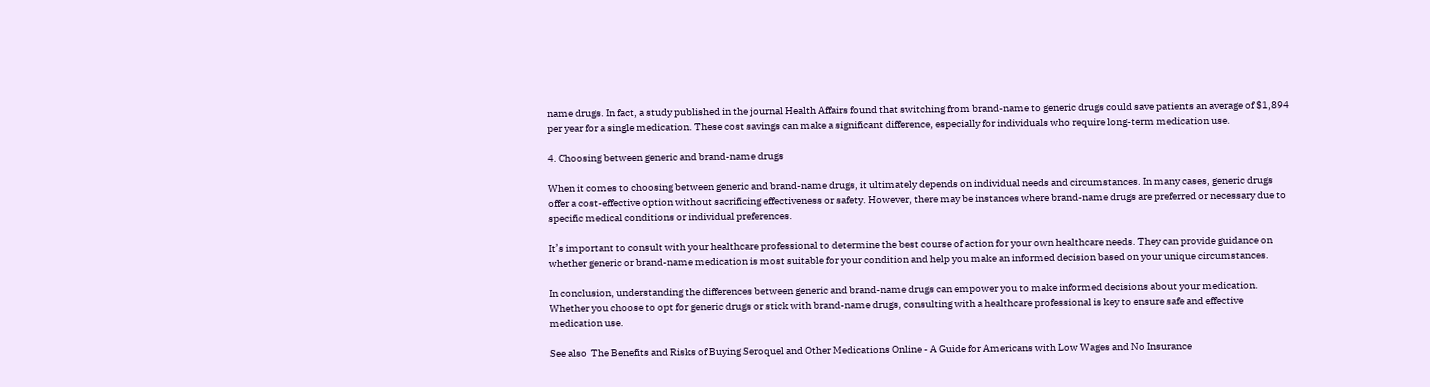name drugs. In fact, a study published in the journal Health Affairs found that switching from brand-name to generic drugs could save patients an average of $1,894 per year for a single medication. These cost savings can make a significant difference, especially for individuals who require long-term medication use.

4. Choosing between generic and brand-name drugs

When it comes to choosing between generic and brand-name drugs, it ultimately depends on individual needs and circumstances. In many cases, generic drugs offer a cost-effective option without sacrificing effectiveness or safety. However, there may be instances where brand-name drugs are preferred or necessary due to specific medical conditions or individual preferences.

It’s important to consult with your healthcare professional to determine the best course of action for your own healthcare needs. They can provide guidance on whether generic or brand-name medication is most suitable for your condition and help you make an informed decision based on your unique circumstances.

In conclusion, understanding the differences between generic and brand-name drugs can empower you to make informed decisions about your medication. Whether you choose to opt for generic drugs or stick with brand-name drugs, consulting with a healthcare professional is key to ensure safe and effective medication use.

See also  The Benefits and Risks of Buying Seroquel and Other Medications Online - A Guide for Americans with Low Wages and No Insurance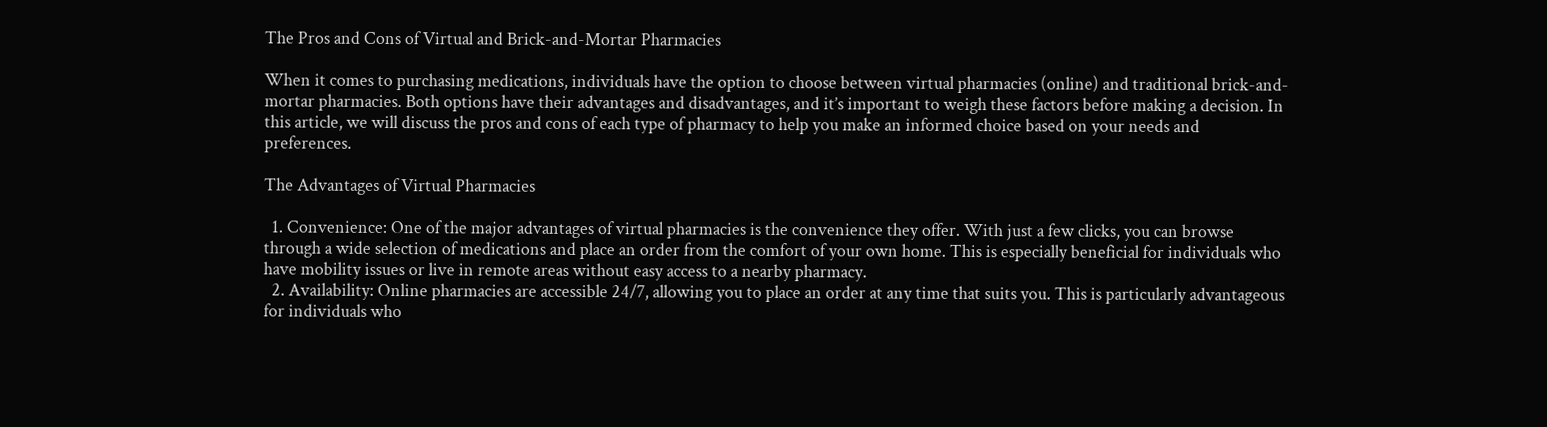The Pros and Cons of Virtual and Brick-and-Mortar Pharmacies

When it comes to purchasing medications, individuals have the option to choose between virtual pharmacies (online) and traditional brick-and-mortar pharmacies. Both options have their advantages and disadvantages, and it’s important to weigh these factors before making a decision. In this article, we will discuss the pros and cons of each type of pharmacy to help you make an informed choice based on your needs and preferences.

The Advantages of Virtual Pharmacies

  1. Convenience: One of the major advantages of virtual pharmacies is the convenience they offer. With just a few clicks, you can browse through a wide selection of medications and place an order from the comfort of your own home. This is especially beneficial for individuals who have mobility issues or live in remote areas without easy access to a nearby pharmacy.
  2. Availability: Online pharmacies are accessible 24/7, allowing you to place an order at any time that suits you. This is particularly advantageous for individuals who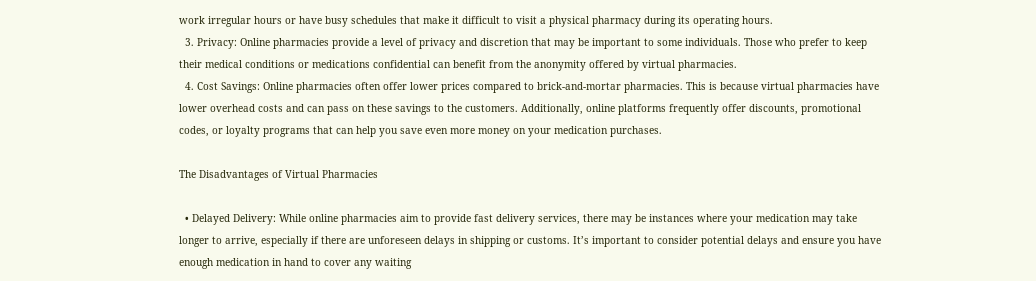work irregular hours or have busy schedules that make it difficult to visit a physical pharmacy during its operating hours.
  3. Privacy: Online pharmacies provide a level of privacy and discretion that may be important to some individuals. Those who prefer to keep their medical conditions or medications confidential can benefit from the anonymity offered by virtual pharmacies.
  4. Cost Savings: Online pharmacies often offer lower prices compared to brick-and-mortar pharmacies. This is because virtual pharmacies have lower overhead costs and can pass on these savings to the customers. Additionally, online platforms frequently offer discounts, promotional codes, or loyalty programs that can help you save even more money on your medication purchases.

The Disadvantages of Virtual Pharmacies

  • Delayed Delivery: While online pharmacies aim to provide fast delivery services, there may be instances where your medication may take longer to arrive, especially if there are unforeseen delays in shipping or customs. It’s important to consider potential delays and ensure you have enough medication in hand to cover any waiting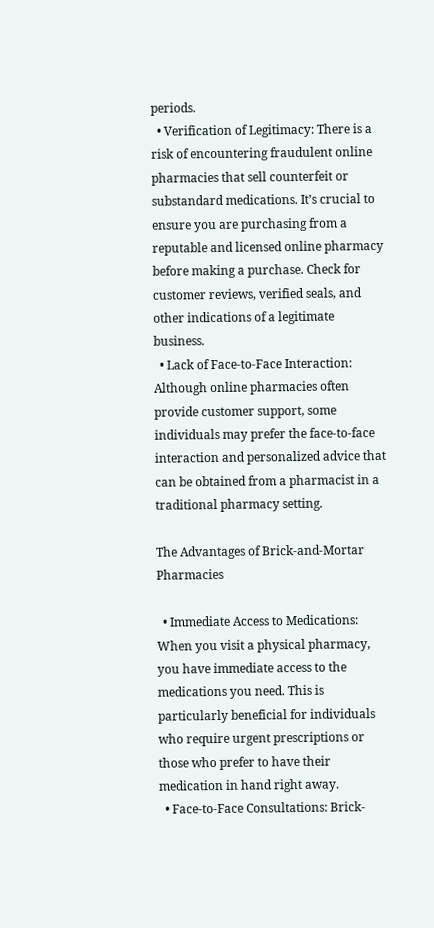periods.
  • Verification of Legitimacy: There is a risk of encountering fraudulent online pharmacies that sell counterfeit or substandard medications. It’s crucial to ensure you are purchasing from a reputable and licensed online pharmacy before making a purchase. Check for customer reviews, verified seals, and other indications of a legitimate business.
  • Lack of Face-to-Face Interaction: Although online pharmacies often provide customer support, some individuals may prefer the face-to-face interaction and personalized advice that can be obtained from a pharmacist in a traditional pharmacy setting.

The Advantages of Brick-and-Mortar Pharmacies

  • Immediate Access to Medications: When you visit a physical pharmacy, you have immediate access to the medications you need. This is particularly beneficial for individuals who require urgent prescriptions or those who prefer to have their medication in hand right away.
  • Face-to-Face Consultations: Brick-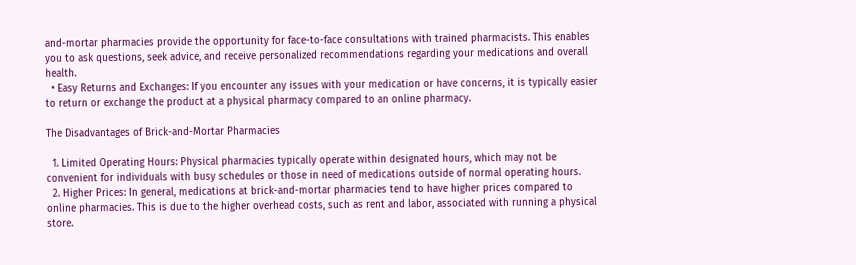and-mortar pharmacies provide the opportunity for face-to-face consultations with trained pharmacists. This enables you to ask questions, seek advice, and receive personalized recommendations regarding your medications and overall health.
  • Easy Returns and Exchanges: If you encounter any issues with your medication or have concerns, it is typically easier to return or exchange the product at a physical pharmacy compared to an online pharmacy.

The Disadvantages of Brick-and-Mortar Pharmacies

  1. Limited Operating Hours: Physical pharmacies typically operate within designated hours, which may not be convenient for individuals with busy schedules or those in need of medications outside of normal operating hours.
  2. Higher Prices: In general, medications at brick-and-mortar pharmacies tend to have higher prices compared to online pharmacies. This is due to the higher overhead costs, such as rent and labor, associated with running a physical store.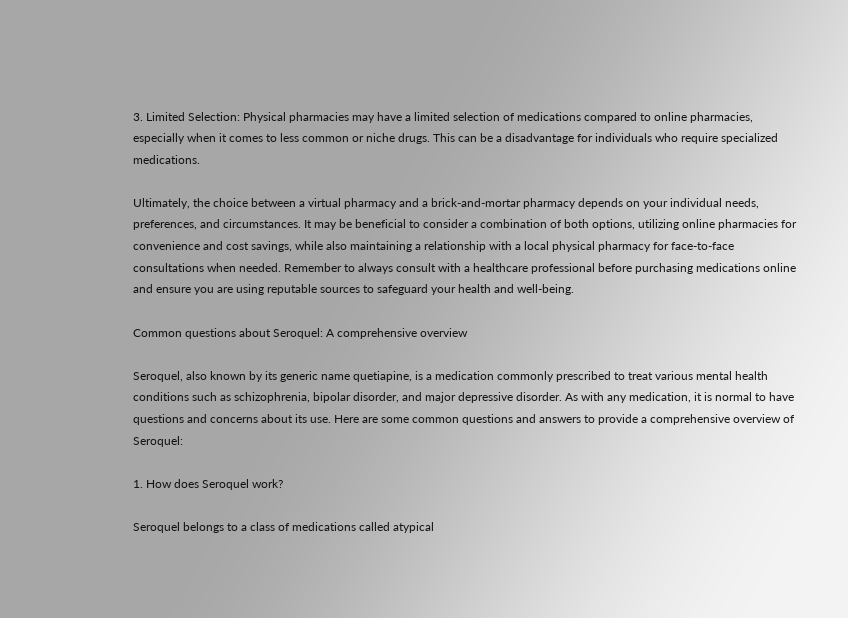3. Limited Selection: Physical pharmacies may have a limited selection of medications compared to online pharmacies, especially when it comes to less common or niche drugs. This can be a disadvantage for individuals who require specialized medications.

Ultimately, the choice between a virtual pharmacy and a brick-and-mortar pharmacy depends on your individual needs, preferences, and circumstances. It may be beneficial to consider a combination of both options, utilizing online pharmacies for convenience and cost savings, while also maintaining a relationship with a local physical pharmacy for face-to-face consultations when needed. Remember to always consult with a healthcare professional before purchasing medications online and ensure you are using reputable sources to safeguard your health and well-being.

Common questions about Seroquel: A comprehensive overview

Seroquel, also known by its generic name quetiapine, is a medication commonly prescribed to treat various mental health conditions such as schizophrenia, bipolar disorder, and major depressive disorder. As with any medication, it is normal to have questions and concerns about its use. Here are some common questions and answers to provide a comprehensive overview of Seroquel:

1. How does Seroquel work?

Seroquel belongs to a class of medications called atypical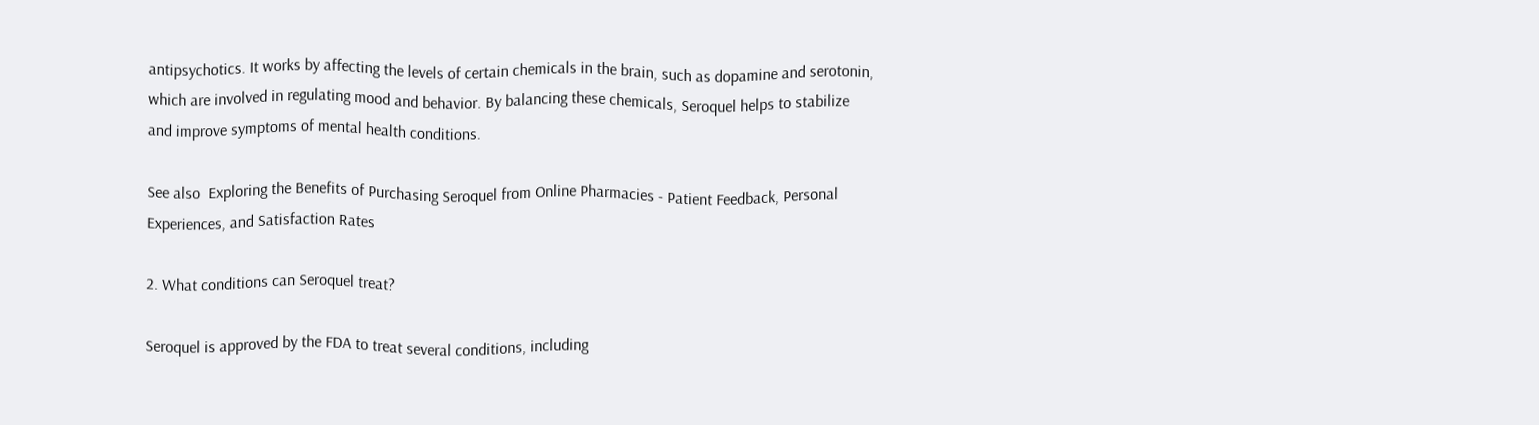antipsychotics. It works by affecting the levels of certain chemicals in the brain, such as dopamine and serotonin, which are involved in regulating mood and behavior. By balancing these chemicals, Seroquel helps to stabilize and improve symptoms of mental health conditions.

See also  Exploring the Benefits of Purchasing Seroquel from Online Pharmacies - Patient Feedback, Personal Experiences, and Satisfaction Rates

2. What conditions can Seroquel treat?

Seroquel is approved by the FDA to treat several conditions, including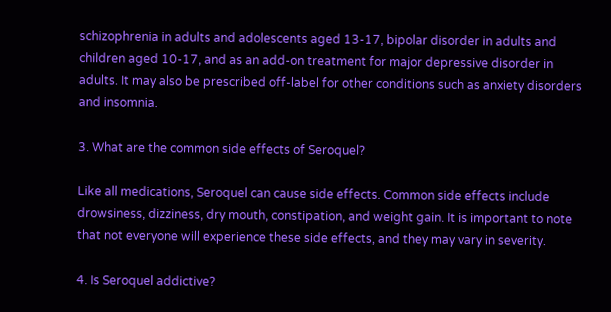schizophrenia in adults and adolescents aged 13-17, bipolar disorder in adults and children aged 10-17, and as an add-on treatment for major depressive disorder in adults. It may also be prescribed off-label for other conditions such as anxiety disorders and insomnia.

3. What are the common side effects of Seroquel?

Like all medications, Seroquel can cause side effects. Common side effects include drowsiness, dizziness, dry mouth, constipation, and weight gain. It is important to note that not everyone will experience these side effects, and they may vary in severity.

4. Is Seroquel addictive?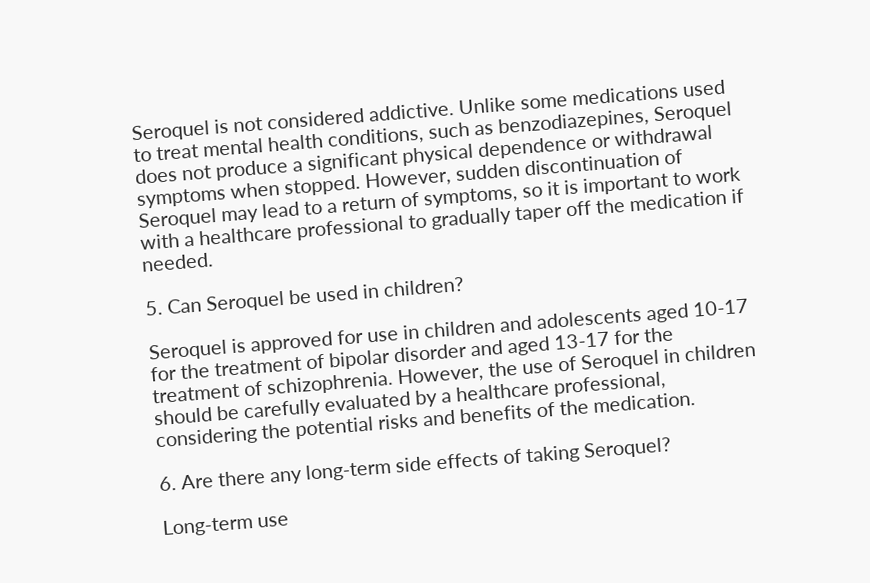Seroquel is not considered addictive. Unlike some medications used to treat mental health conditions, such as benzodiazepines, Seroquel does not produce a significant physical dependence or withdrawal symptoms when stopped. However, sudden discontinuation of Seroquel may lead to a return of symptoms, so it is important to work with a healthcare professional to gradually taper off the medication if needed.

5. Can Seroquel be used in children?

Seroquel is approved for use in children and adolescents aged 10-17 for the treatment of bipolar disorder and aged 13-17 for the treatment of schizophrenia. However, the use of Seroquel in children should be carefully evaluated by a healthcare professional, considering the potential risks and benefits of the medication.

6. Are there any long-term side effects of taking Seroquel?

Long-term use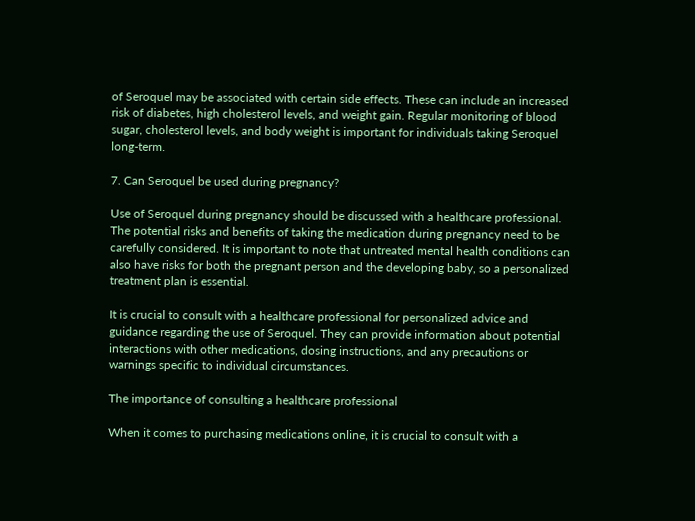of Seroquel may be associated with certain side effects. These can include an increased risk of diabetes, high cholesterol levels, and weight gain. Regular monitoring of blood sugar, cholesterol levels, and body weight is important for individuals taking Seroquel long-term.

7. Can Seroquel be used during pregnancy?

Use of Seroquel during pregnancy should be discussed with a healthcare professional. The potential risks and benefits of taking the medication during pregnancy need to be carefully considered. It is important to note that untreated mental health conditions can also have risks for both the pregnant person and the developing baby, so a personalized treatment plan is essential.

It is crucial to consult with a healthcare professional for personalized advice and guidance regarding the use of Seroquel. They can provide information about potential interactions with other medications, dosing instructions, and any precautions or warnings specific to individual circumstances.

The importance of consulting a healthcare professional

When it comes to purchasing medications online, it is crucial to consult with a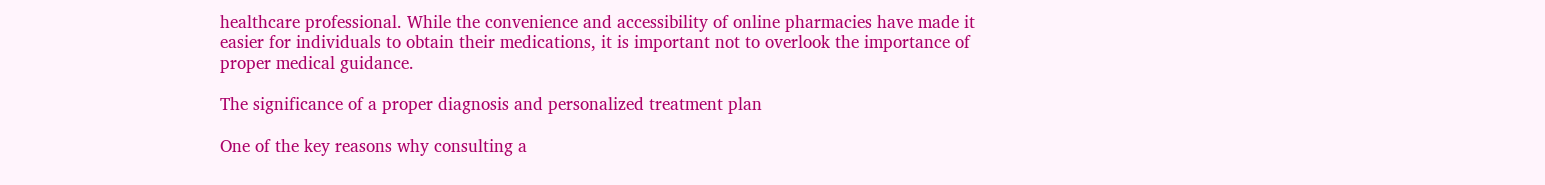healthcare professional. While the convenience and accessibility of online pharmacies have made it easier for individuals to obtain their medications, it is important not to overlook the importance of proper medical guidance.

The significance of a proper diagnosis and personalized treatment plan

One of the key reasons why consulting a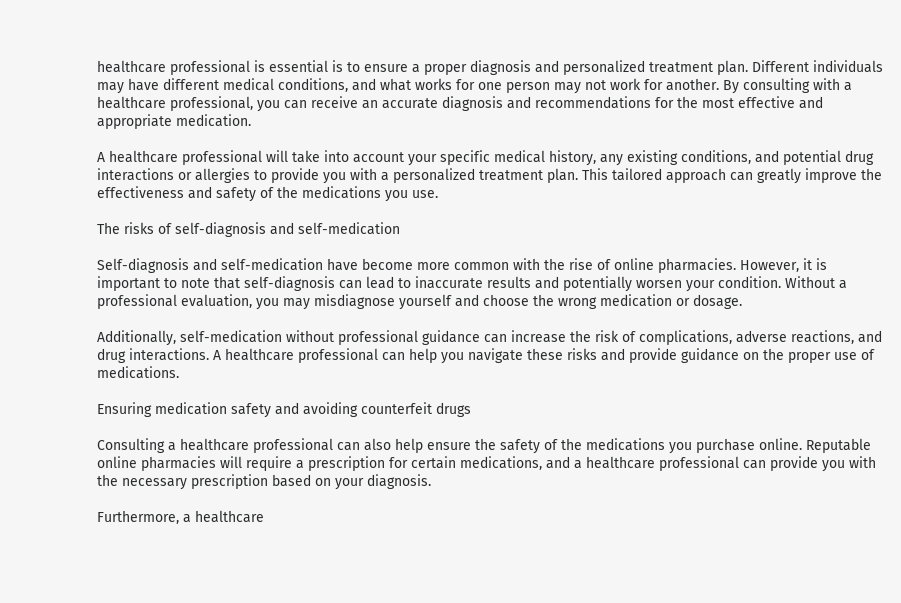healthcare professional is essential is to ensure a proper diagnosis and personalized treatment plan. Different individuals may have different medical conditions, and what works for one person may not work for another. By consulting with a healthcare professional, you can receive an accurate diagnosis and recommendations for the most effective and appropriate medication.

A healthcare professional will take into account your specific medical history, any existing conditions, and potential drug interactions or allergies to provide you with a personalized treatment plan. This tailored approach can greatly improve the effectiveness and safety of the medications you use.

The risks of self-diagnosis and self-medication

Self-diagnosis and self-medication have become more common with the rise of online pharmacies. However, it is important to note that self-diagnosis can lead to inaccurate results and potentially worsen your condition. Without a professional evaluation, you may misdiagnose yourself and choose the wrong medication or dosage.

Additionally, self-medication without professional guidance can increase the risk of complications, adverse reactions, and drug interactions. A healthcare professional can help you navigate these risks and provide guidance on the proper use of medications.

Ensuring medication safety and avoiding counterfeit drugs

Consulting a healthcare professional can also help ensure the safety of the medications you purchase online. Reputable online pharmacies will require a prescription for certain medications, and a healthcare professional can provide you with the necessary prescription based on your diagnosis.

Furthermore, a healthcare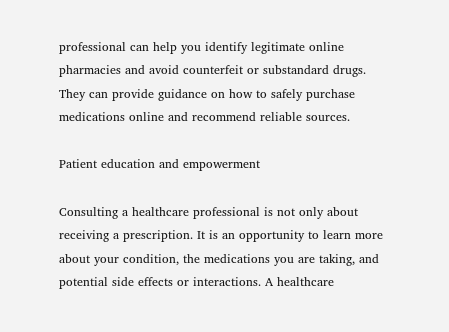professional can help you identify legitimate online pharmacies and avoid counterfeit or substandard drugs. They can provide guidance on how to safely purchase medications online and recommend reliable sources.

Patient education and empowerment

Consulting a healthcare professional is not only about receiving a prescription. It is an opportunity to learn more about your condition, the medications you are taking, and potential side effects or interactions. A healthcare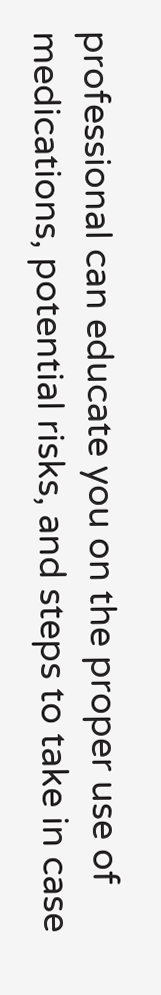professional can educate you on the proper use of medications, potential risks, and steps to take in case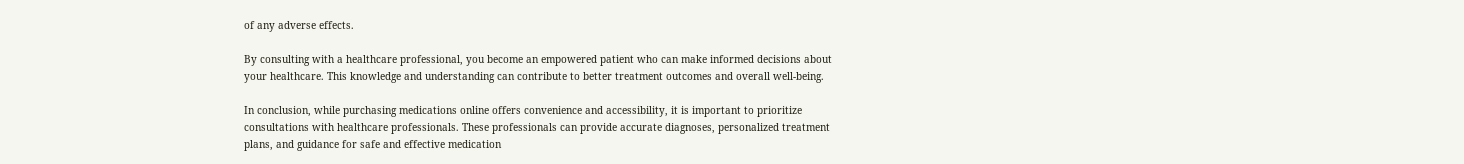of any adverse effects.

By consulting with a healthcare professional, you become an empowered patient who can make informed decisions about your healthcare. This knowledge and understanding can contribute to better treatment outcomes and overall well-being.

In conclusion, while purchasing medications online offers convenience and accessibility, it is important to prioritize consultations with healthcare professionals. These professionals can provide accurate diagnoses, personalized treatment plans, and guidance for safe and effective medication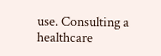use. Consulting a healthcare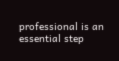professional is an essential step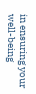in ensuring your well-being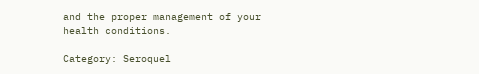and the proper management of your health conditions.

Category: Seroquel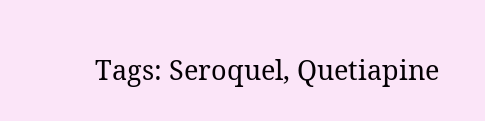Tags: Seroquel, Quetiapine